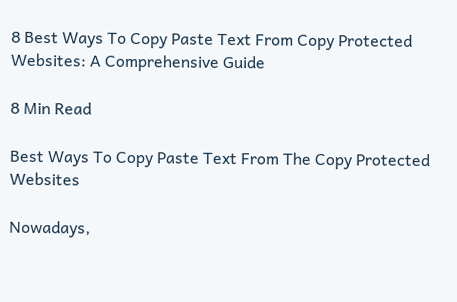8 Best Ways To Copy Paste Text From Copy Protected Websites: A Comprehensive Guide

8 Min Read

Best Ways To Copy Paste Text From The Copy Protected Websites

Nowadays,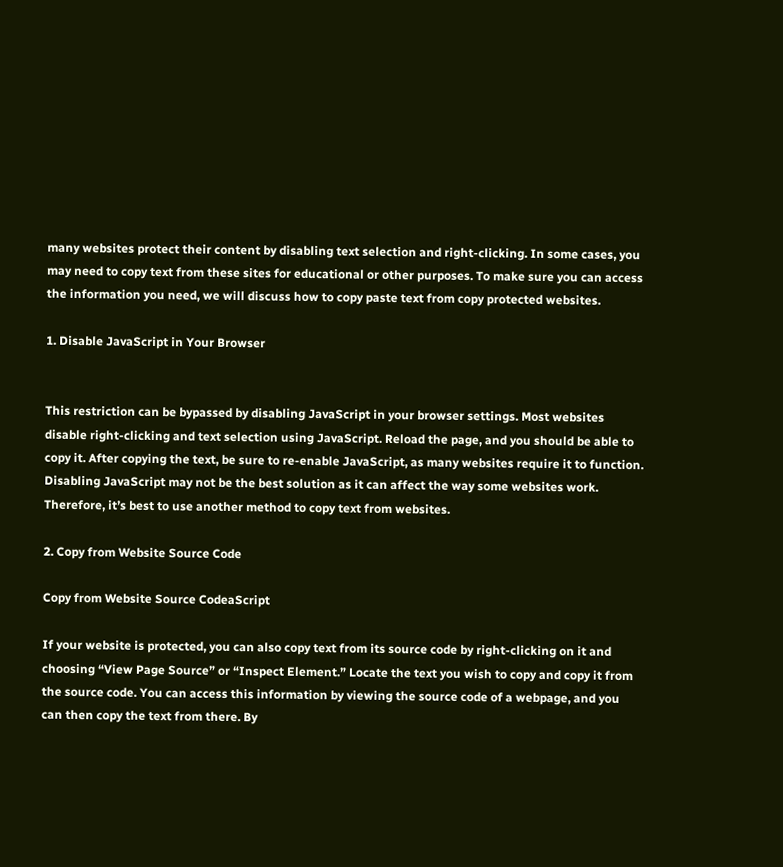many websites protect their content by disabling text selection and right-clicking. In some cases, you may need to copy text from these sites for educational or other purposes. To make sure you can access the information you need, we will discuss how to copy paste text from copy protected websites.

1. Disable JavaScript in Your Browser


This restriction can be bypassed by disabling JavaScript in your browser settings. Most websites disable right-clicking and text selection using JavaScript. Reload the page, and you should be able to copy it. After copying the text, be sure to re-enable JavaScript, as many websites require it to function. Disabling JavaScript may not be the best solution as it can affect the way some websites work. Therefore, it’s best to use another method to copy text from websites.

2. Copy from Website Source Code

Copy from Website Source CodeaScript

If your website is protected, you can also copy text from its source code by right-clicking on it and choosing “View Page Source” or “Inspect Element.” Locate the text you wish to copy and copy it from the source code. You can access this information by viewing the source code of a webpage, and you can then copy the text from there. By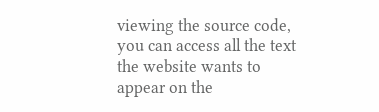viewing the source code, you can access all the text the website wants to appear on the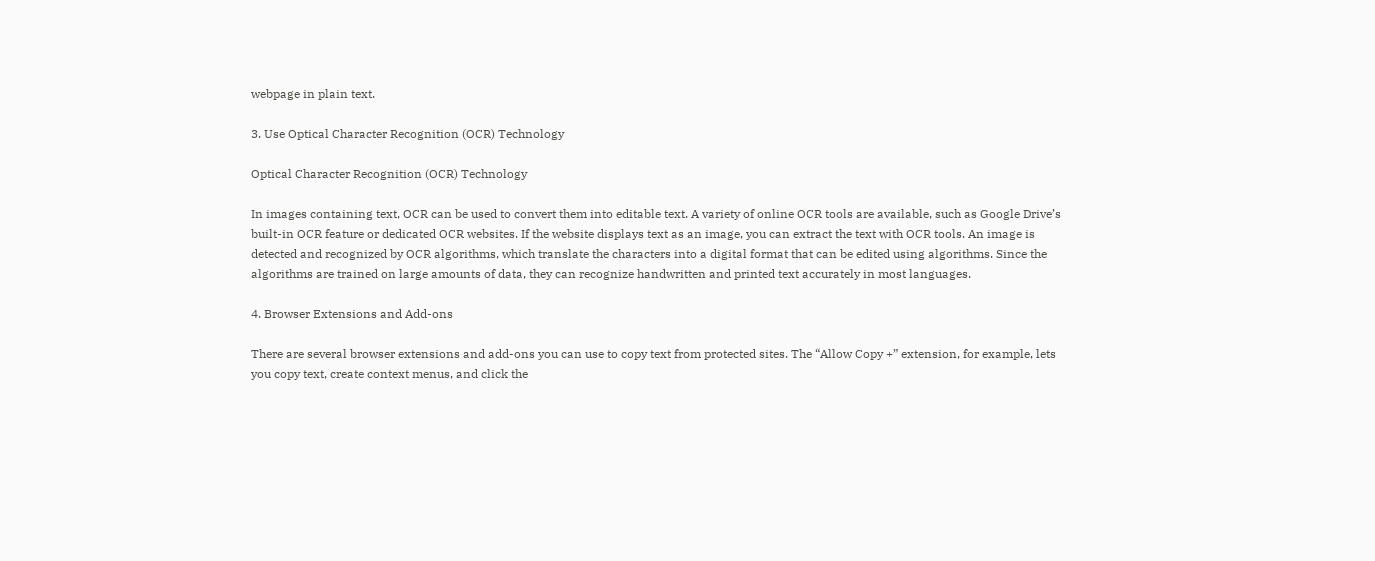webpage in plain text.

3. Use Optical Character Recognition (OCR) Technology

Optical Character Recognition (OCR) Technology

In images containing text, OCR can be used to convert them into editable text. A variety of online OCR tools are available, such as Google Drive’s built-in OCR feature or dedicated OCR websites. If the website displays text as an image, you can extract the text with OCR tools. An image is detected and recognized by OCR algorithms, which translate the characters into a digital format that can be edited using algorithms. Since the algorithms are trained on large amounts of data, they can recognize handwritten and printed text accurately in most languages.

4. Browser Extensions and Add-ons

There are several browser extensions and add-ons you can use to copy text from protected sites. The “Allow Copy +” extension, for example, lets you copy text, create context menus, and click the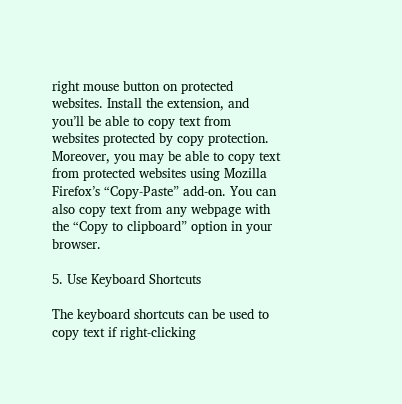right mouse button on protected websites. Install the extension, and you’ll be able to copy text from websites protected by copy protection. Moreover, you may be able to copy text from protected websites using Mozilla Firefox’s “Copy-Paste” add-on. You can also copy text from any webpage with the “Copy to clipboard” option in your browser.

5. Use Keyboard Shortcuts

The keyboard shortcuts can be used to copy text if right-clicking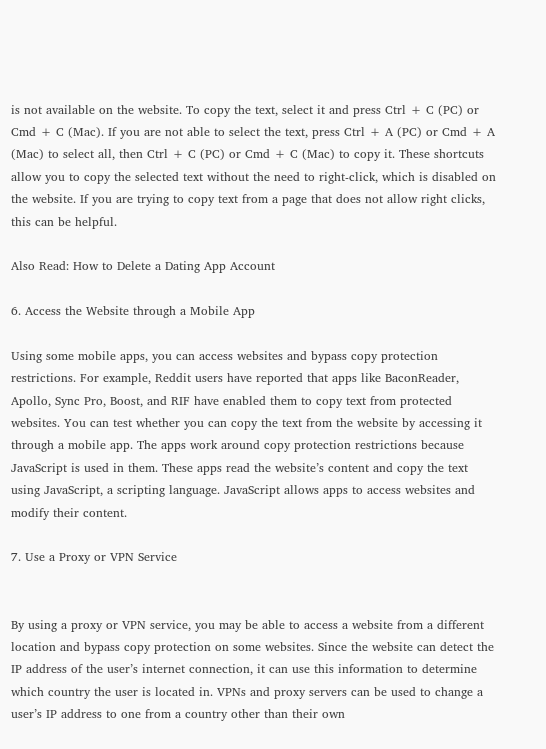is not available on the website. To copy the text, select it and press Ctrl + C (PC) or Cmd + C (Mac). If you are not able to select the text, press Ctrl + A (PC) or Cmd + A (Mac) to select all, then Ctrl + C (PC) or Cmd + C (Mac) to copy it. These shortcuts allow you to copy the selected text without the need to right-click, which is disabled on the website. If you are trying to copy text from a page that does not allow right clicks, this can be helpful.

Also Read: How to Delete a Dating App Account

6. Access the Website through a Mobile App

Using some mobile apps, you can access websites and bypass copy protection restrictions. For example, Reddit users have reported that apps like BaconReader, Apollo, Sync Pro, Boost, and RIF have enabled them to copy text from protected websites. You can test whether you can copy the text from the website by accessing it through a mobile app. The apps work around copy protection restrictions because JavaScript is used in them. These apps read the website’s content and copy the text using JavaScript, a scripting language. JavaScript allows apps to access websites and modify their content.

7. Use a Proxy or VPN Service


By using a proxy or VPN service, you may be able to access a website from a different location and bypass copy protection on some websites. Since the website can detect the IP address of the user’s internet connection, it can use this information to determine which country the user is located in. VPNs and proxy servers can be used to change a user’s IP address to one from a country other than their own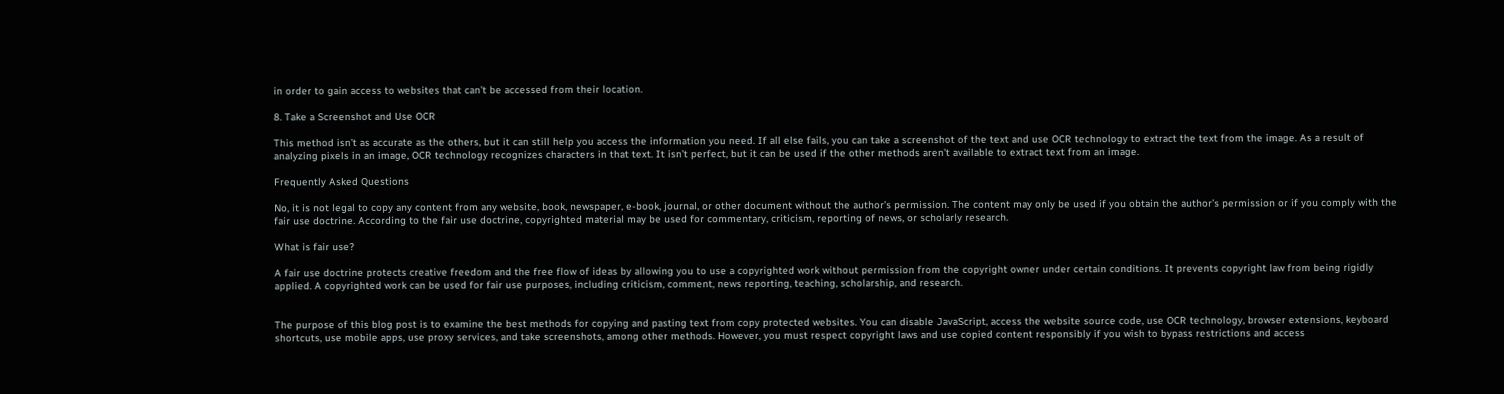in order to gain access to websites that can’t be accessed from their location.

8. Take a Screenshot and Use OCR

This method isn’t as accurate as the others, but it can still help you access the information you need. If all else fails, you can take a screenshot of the text and use OCR technology to extract the text from the image. As a result of analyzing pixels in an image, OCR technology recognizes characters in that text. It isn’t perfect, but it can be used if the other methods aren’t available to extract text from an image.

Frequently Asked Questions

No, it is not legal to copy any content from any website, book, newspaper, e-book, journal, or other document without the author’s permission. The content may only be used if you obtain the author’s permission or if you comply with the fair use doctrine. According to the fair use doctrine, copyrighted material may be used for commentary, criticism, reporting of news, or scholarly research.

What is fair use?

A fair use doctrine protects creative freedom and the free flow of ideas by allowing you to use a copyrighted work without permission from the copyright owner under certain conditions. It prevents copyright law from being rigidly applied. A copyrighted work can be used for fair use purposes, including criticism, comment, news reporting, teaching, scholarship, and research.


The purpose of this blog post is to examine the best methods for copying and pasting text from copy protected websites. You can disable JavaScript, access the website source code, use OCR technology, browser extensions, keyboard shortcuts, use mobile apps, use proxy services, and take screenshots, among other methods. However, you must respect copyright laws and use copied content responsibly if you wish to bypass restrictions and access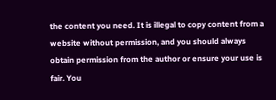the content you need. It is illegal to copy content from a website without permission, and you should always obtain permission from the author or ensure your use is fair. You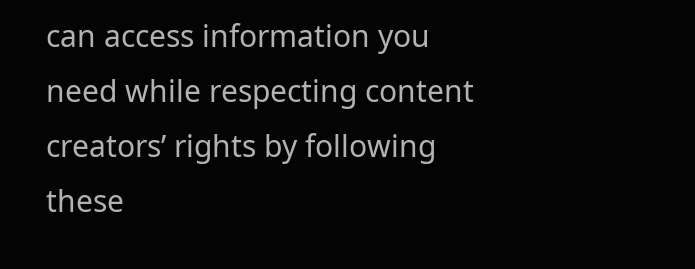can access information you need while respecting content creators’ rights by following these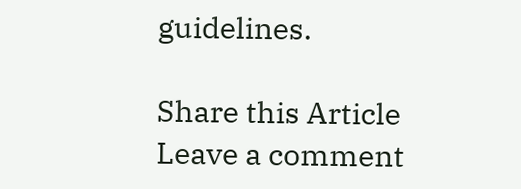guidelines.

Share this Article
Leave a comment